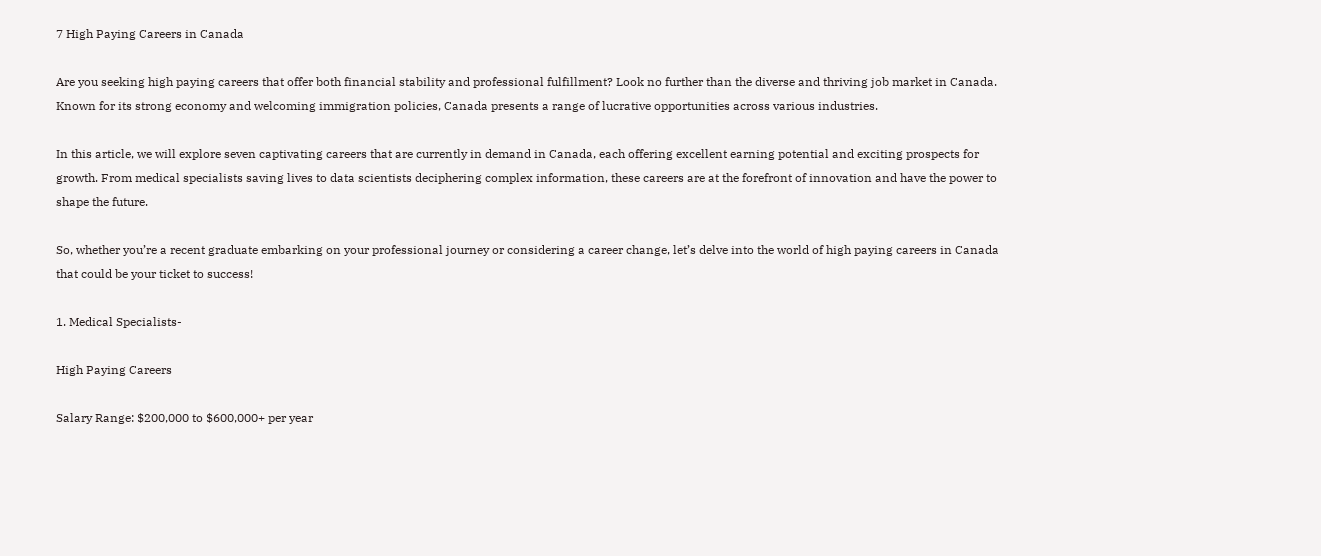7 High Paying Careers in Canada

Are you seeking high paying careers that offer both financial stability and professional fulfillment? Look no further than the diverse and thriving job market in Canada. Known for its strong economy and welcoming immigration policies, Canada presents a range of lucrative opportunities across various industries.

In this article, we will explore seven captivating careers that are currently in demand in Canada, each offering excellent earning potential and exciting prospects for growth. From medical specialists saving lives to data scientists deciphering complex information, these careers are at the forefront of innovation and have the power to shape the future.

So, whether you’re a recent graduate embarking on your professional journey or considering a career change, let’s delve into the world of high paying careers in Canada that could be your ticket to success!

1. Medical Specialists-

High Paying Careers

Salary Range: $200,000 to $600,000+ per year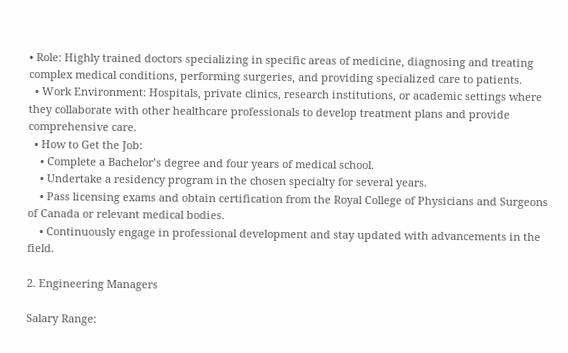• Role: Highly trained doctors specializing in specific areas of medicine, diagnosing and treating complex medical conditions, performing surgeries, and providing specialized care to patients.
  • Work Environment: Hospitals, private clinics, research institutions, or academic settings where they collaborate with other healthcare professionals to develop treatment plans and provide comprehensive care.
  • How to Get the Job:
    • Complete a Bachelor’s degree and four years of medical school.
    • Undertake a residency program in the chosen specialty for several years.
    • Pass licensing exams and obtain certification from the Royal College of Physicians and Surgeons of Canada or relevant medical bodies.
    • Continuously engage in professional development and stay updated with advancements in the field.

2. Engineering Managers

Salary Range: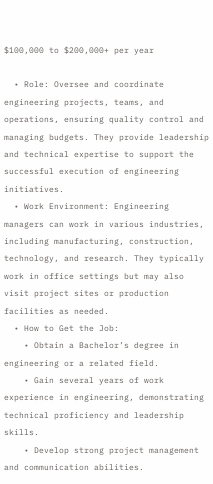$100,000 to $200,000+ per year

  • Role: Oversee and coordinate engineering projects, teams, and operations, ensuring quality control and managing budgets. They provide leadership and technical expertise to support the successful execution of engineering initiatives.
  • Work Environment: Engineering managers can work in various industries, including manufacturing, construction, technology, and research. They typically work in office settings but may also visit project sites or production facilities as needed.
  • How to Get the Job:
    • Obtain a Bachelor’s degree in engineering or a related field.
    • Gain several years of work experience in engineering, demonstrating technical proficiency and leadership skills.
    • Develop strong project management and communication abilities.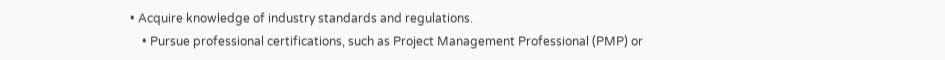• Acquire knowledge of industry standards and regulations.
    • Pursue professional certifications, such as Project Management Professional (PMP) or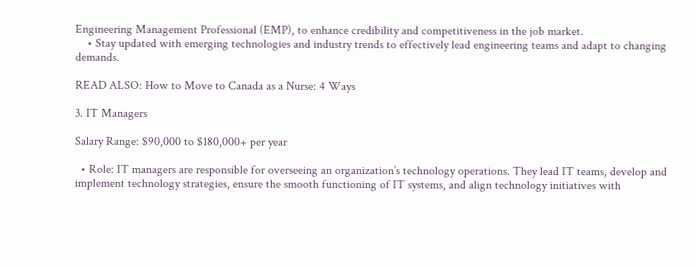Engineering Management Professional (EMP), to enhance credibility and competitiveness in the job market.
    • Stay updated with emerging technologies and industry trends to effectively lead engineering teams and adapt to changing demands.

READ ALSO: How to Move to Canada as a Nurse: 4 Ways

3. IT Managers

Salary Range: $90,000 to $180,000+ per year

  • Role: IT managers are responsible for overseeing an organization’s technology operations. They lead IT teams, develop and implement technology strategies, ensure the smooth functioning of IT systems, and align technology initiatives with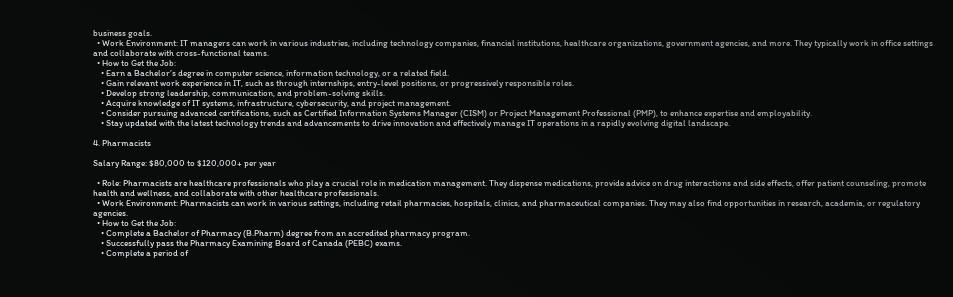business goals.
  • Work Environment: IT managers can work in various industries, including technology companies, financial institutions, healthcare organizations, government agencies, and more. They typically work in office settings and collaborate with cross-functional teams.
  • How to Get the Job:
    • Earn a Bachelor’s degree in computer science, information technology, or a related field.
    • Gain relevant work experience in IT, such as through internships, entry-level positions, or progressively responsible roles.
    • Develop strong leadership, communication, and problem-solving skills.
    • Acquire knowledge of IT systems, infrastructure, cybersecurity, and project management.
    • Consider pursuing advanced certifications, such as Certified Information Systems Manager (CISM) or Project Management Professional (PMP), to enhance expertise and employability.
    • Stay updated with the latest technology trends and advancements to drive innovation and effectively manage IT operations in a rapidly evolving digital landscape.

4. Pharmacists

Salary Range: $80,000 to $120,000+ per year

  • Role: Pharmacists are healthcare professionals who play a crucial role in medication management. They dispense medications, provide advice on drug interactions and side effects, offer patient counseling, promote health and wellness, and collaborate with other healthcare professionals.
  • Work Environment: Pharmacists can work in various settings, including retail pharmacies, hospitals, clinics, and pharmaceutical companies. They may also find opportunities in research, academia, or regulatory agencies.
  • How to Get the Job:
    • Complete a Bachelor of Pharmacy (B.Pharm) degree from an accredited pharmacy program.
    • Successfully pass the Pharmacy Examining Board of Canada (PEBC) exams.
    • Complete a period of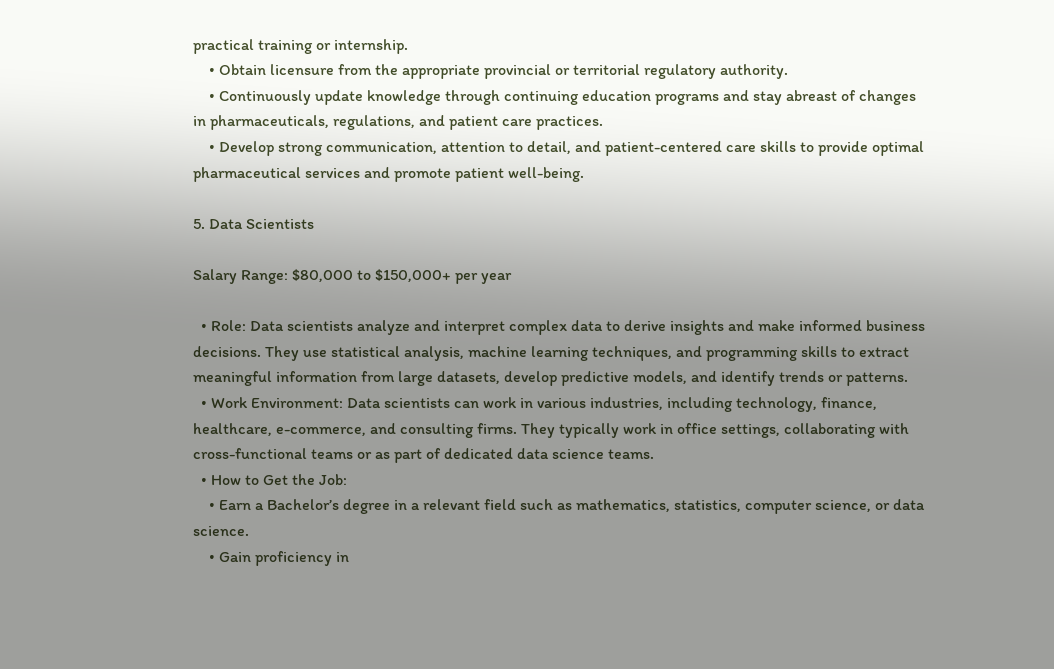practical training or internship.
    • Obtain licensure from the appropriate provincial or territorial regulatory authority.
    • Continuously update knowledge through continuing education programs and stay abreast of changes in pharmaceuticals, regulations, and patient care practices.
    • Develop strong communication, attention to detail, and patient-centered care skills to provide optimal pharmaceutical services and promote patient well-being.

5. Data Scientists

Salary Range: $80,000 to $150,000+ per year

  • Role: Data scientists analyze and interpret complex data to derive insights and make informed business decisions. They use statistical analysis, machine learning techniques, and programming skills to extract meaningful information from large datasets, develop predictive models, and identify trends or patterns.
  • Work Environment: Data scientists can work in various industries, including technology, finance, healthcare, e-commerce, and consulting firms. They typically work in office settings, collaborating with cross-functional teams or as part of dedicated data science teams.
  • How to Get the Job:
    • Earn a Bachelor’s degree in a relevant field such as mathematics, statistics, computer science, or data science.
    • Gain proficiency in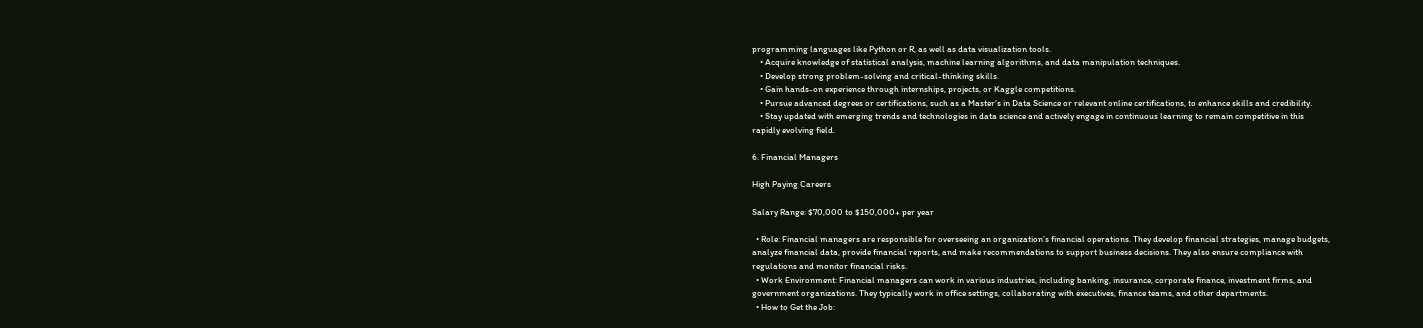programming languages like Python or R, as well as data visualization tools.
    • Acquire knowledge of statistical analysis, machine learning algorithms, and data manipulation techniques.
    • Develop strong problem-solving and critical-thinking skills.
    • Gain hands-on experience through internships, projects, or Kaggle competitions.
    • Pursue advanced degrees or certifications, such as a Master’s in Data Science or relevant online certifications, to enhance skills and credibility.
    • Stay updated with emerging trends and technologies in data science and actively engage in continuous learning to remain competitive in this rapidly evolving field.

6. Financial Managers

High Paying Careers

Salary Range: $70,000 to $150,000+ per year

  • Role: Financial managers are responsible for overseeing an organization’s financial operations. They develop financial strategies, manage budgets, analyze financial data, provide financial reports, and make recommendations to support business decisions. They also ensure compliance with regulations and monitor financial risks.
  • Work Environment: Financial managers can work in various industries, including banking, insurance, corporate finance, investment firms, and government organizations. They typically work in office settings, collaborating with executives, finance teams, and other departments.
  • How to Get the Job: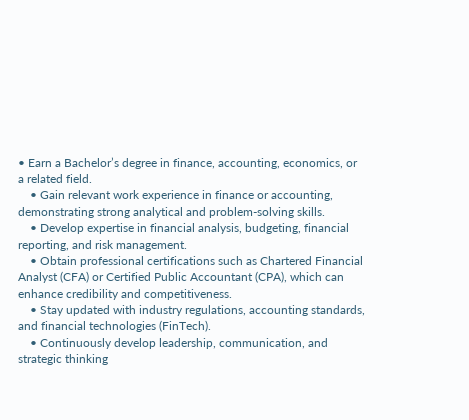• Earn a Bachelor’s degree in finance, accounting, economics, or a related field.
    • Gain relevant work experience in finance or accounting, demonstrating strong analytical and problem-solving skills.
    • Develop expertise in financial analysis, budgeting, financial reporting, and risk management.
    • Obtain professional certifications such as Chartered Financial Analyst (CFA) or Certified Public Accountant (CPA), which can enhance credibility and competitiveness.
    • Stay updated with industry regulations, accounting standards, and financial technologies (FinTech).
    • Continuously develop leadership, communication, and strategic thinking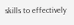skills to effectively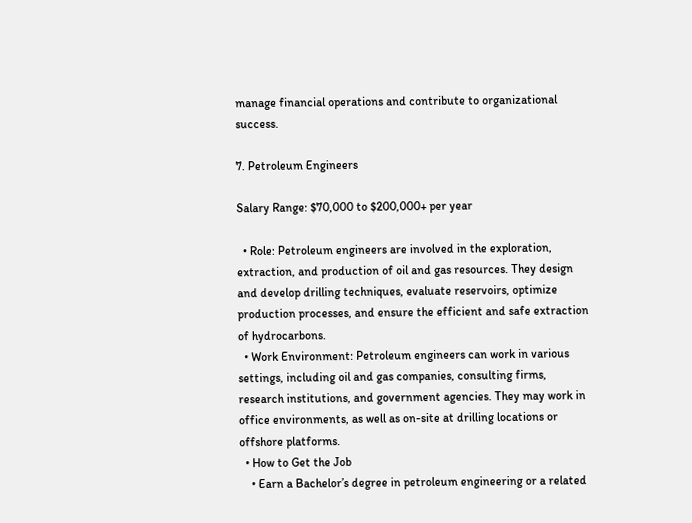manage financial operations and contribute to organizational success.

7. Petroleum Engineers

Salary Range: $70,000 to $200,000+ per year

  • Role: Petroleum engineers are involved in the exploration, extraction, and production of oil and gas resources. They design and develop drilling techniques, evaluate reservoirs, optimize production processes, and ensure the efficient and safe extraction of hydrocarbons.
  • Work Environment: Petroleum engineers can work in various settings, including oil and gas companies, consulting firms, research institutions, and government agencies. They may work in office environments, as well as on-site at drilling locations or offshore platforms.
  • How to Get the Job
    • Earn a Bachelor’s degree in petroleum engineering or a related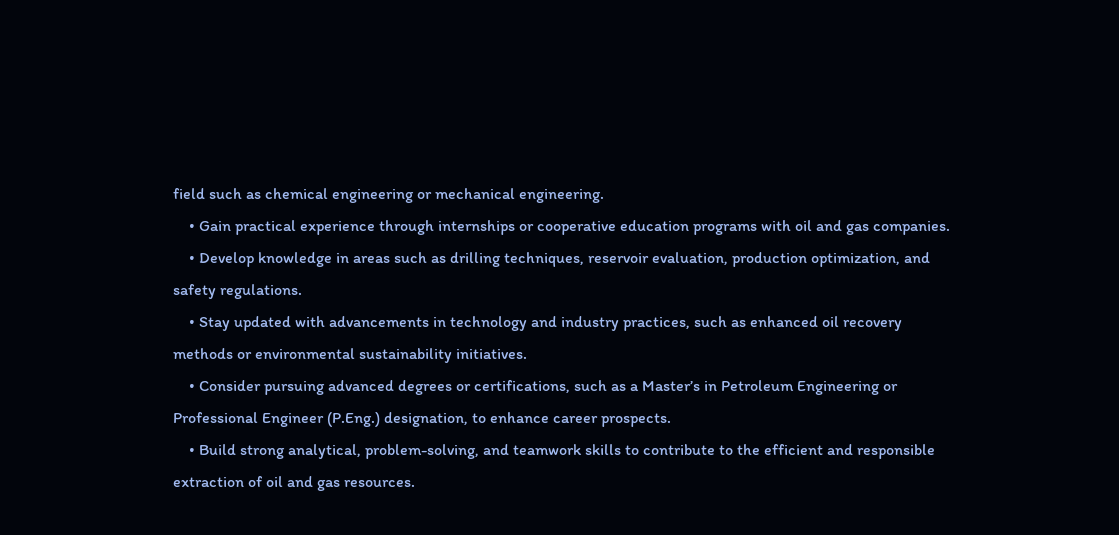field such as chemical engineering or mechanical engineering.
    • Gain practical experience through internships or cooperative education programs with oil and gas companies.
    • Develop knowledge in areas such as drilling techniques, reservoir evaluation, production optimization, and safety regulations.
    • Stay updated with advancements in technology and industry practices, such as enhanced oil recovery methods or environmental sustainability initiatives.
    • Consider pursuing advanced degrees or certifications, such as a Master’s in Petroleum Engineering or Professional Engineer (P.Eng.) designation, to enhance career prospects.
    • Build strong analytical, problem-solving, and teamwork skills to contribute to the efficient and responsible extraction of oil and gas resources.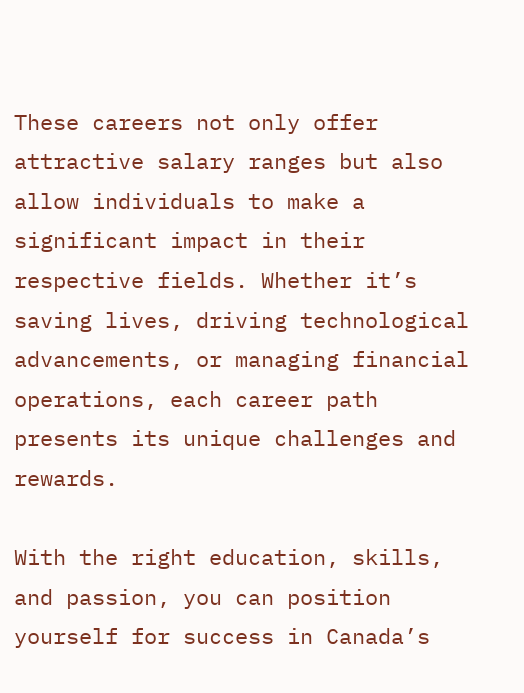These careers not only offer attractive salary ranges but also allow individuals to make a significant impact in their respective fields. Whether it’s saving lives, driving technological advancements, or managing financial operations, each career path presents its unique challenges and rewards.

With the right education, skills, and passion, you can position yourself for success in Canada’s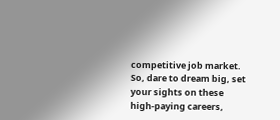competitive job market. So, dare to dream big, set your sights on these high-paying careers,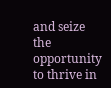and seize the opportunity to thrive in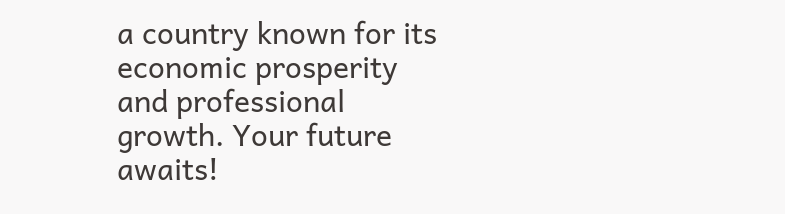a country known for its economic prosperity and professional growth. Your future awaits!